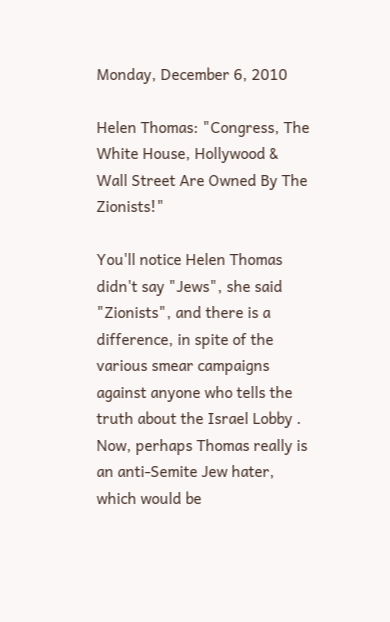Monday, December 6, 2010

Helen Thomas: "Congress, The White House, Hollywood & Wall Street Are Owned By The Zionists!"

You'll notice Helen Thomas didn't say "Jews", she said "Zionists", and there is a difference, in spite of the various smear campaigns against anyone who tells the truth about the Israel Lobby . Now, perhaps Thomas really is an anti-Semite Jew hater, which would be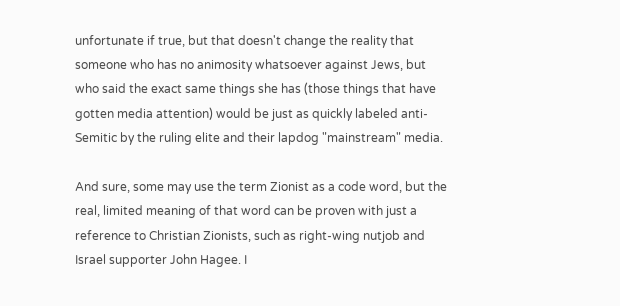unfortunate if true, but that doesn't change the reality that someone who has no animosity whatsoever against Jews, but who said the exact same things she has (those things that have gotten media attention) would be just as quickly labeled anti-Semitic by the ruling elite and their lapdog "mainstream" media.

And sure, some may use the term Zionist as a code word, but the real, limited meaning of that word can be proven with just a reference to Christian Zionists, such as right-wing nutjob and Israel supporter John Hagee. I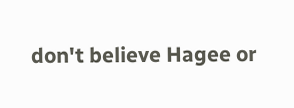don't believe Hagee or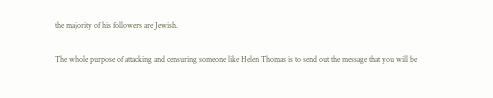the majority of his followers are Jewish.

The whole purpose of attacking and censuring someone like Helen Thomas is to send out the message that you will be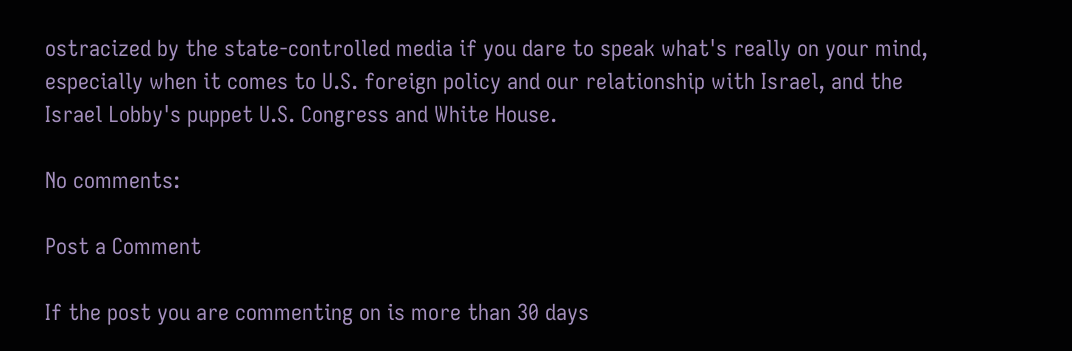ostracized by the state-controlled media if you dare to speak what's really on your mind, especially when it comes to U.S. foreign policy and our relationship with Israel, and the Israel Lobby's puppet U.S. Congress and White House.

No comments:

Post a Comment

If the post you are commenting on is more than 30 days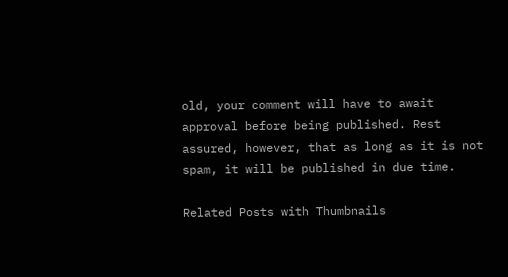old, your comment will have to await approval before being published. Rest assured, however, that as long as it is not spam, it will be published in due time.

Related Posts with Thumbnails